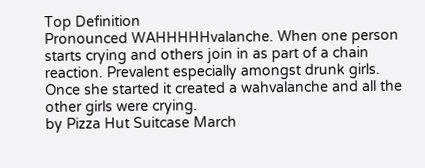Top Definition
Pronounced WAHHHHHvalanche. When one person starts crying and others join in as part of a chain reaction. Prevalent especially amongst drunk girls.
Once she started it created a wahvalanche and all the other girls were crying.
by Pizza Hut Suitcase March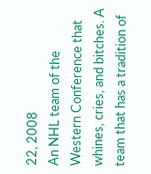22, 2008
An NHL team of the Western Conference that whines, cries, and bitches. A team that has a tradition of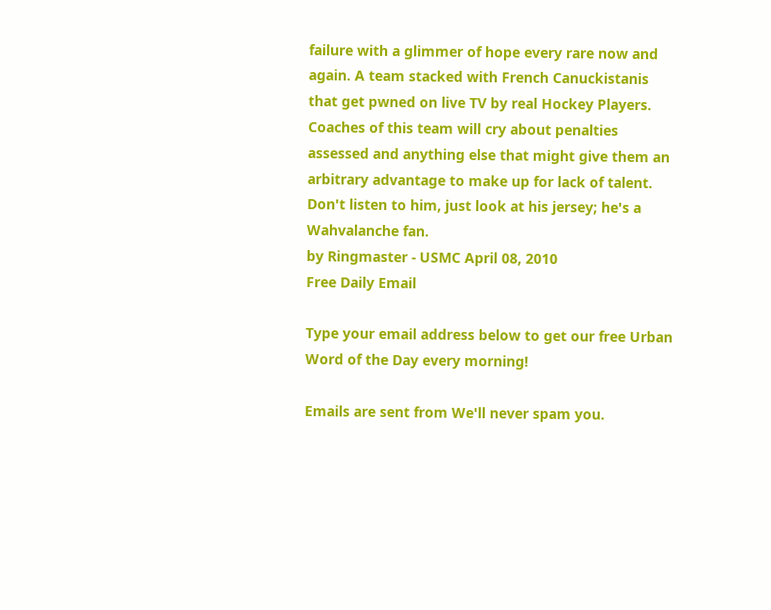failure with a glimmer of hope every rare now and again. A team stacked with French Canuckistanis that get pwned on live TV by real Hockey Players. Coaches of this team will cry about penalties assessed and anything else that might give them an arbitrary advantage to make up for lack of talent.
Don't listen to him, just look at his jersey; he's a Wahvalanche fan.
by Ringmaster - USMC April 08, 2010
Free Daily Email

Type your email address below to get our free Urban Word of the Day every morning!

Emails are sent from We'll never spam you.